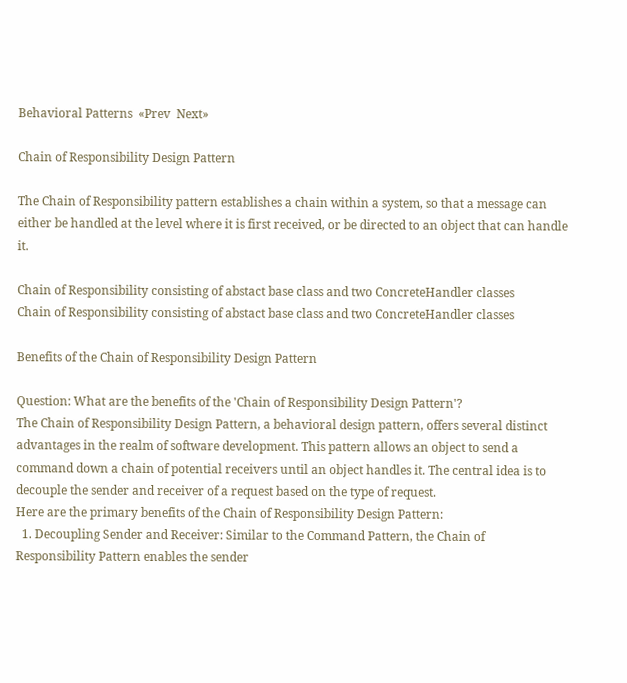Behavioral Patterns  «Prev  Next»

Chain of Responsibility Design Pattern

The Chain of Responsibility pattern establishes a chain within a system, so that a message can either be handled at the level where it is first received, or be directed to an object that can handle it.

Chain of Responsibility consisting of abstact base class and two ConcreteHandler classes
Chain of Responsibility consisting of abstact base class and two ConcreteHandler classes

Benefits of the Chain of Responsibility Design Pattern

Question: What are the benefits of the 'Chain of Responsibility Design Pattern'?
The Chain of Responsibility Design Pattern, a behavioral design pattern, offers several distinct advantages in the realm of software development. This pattern allows an object to send a command down a chain of potential receivers until an object handles it. The central idea is to decouple the sender and receiver of a request based on the type of request.
Here are the primary benefits of the Chain of Responsibility Design Pattern:
  1. Decoupling Sender and Receiver: Similar to the Command Pattern, the Chain of Responsibility Pattern enables the sender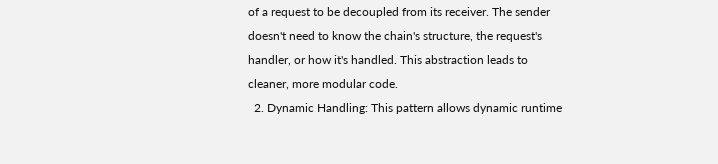of a request to be decoupled from its receiver. The sender doesn't need to know the chain's structure, the request's handler, or how it's handled. This abstraction leads to cleaner, more modular code.
  2. Dynamic Handling: This pattern allows dynamic runtime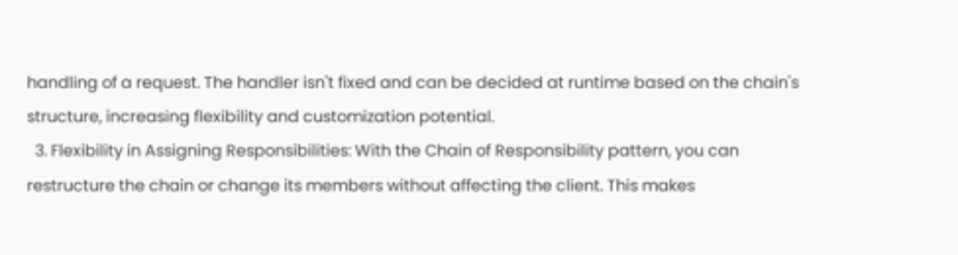handling of a request. The handler isn't fixed and can be decided at runtime based on the chain's structure, increasing flexibility and customization potential.
  3. Flexibility in Assigning Responsibilities: With the Chain of Responsibility pattern, you can restructure the chain or change its members without affecting the client. This makes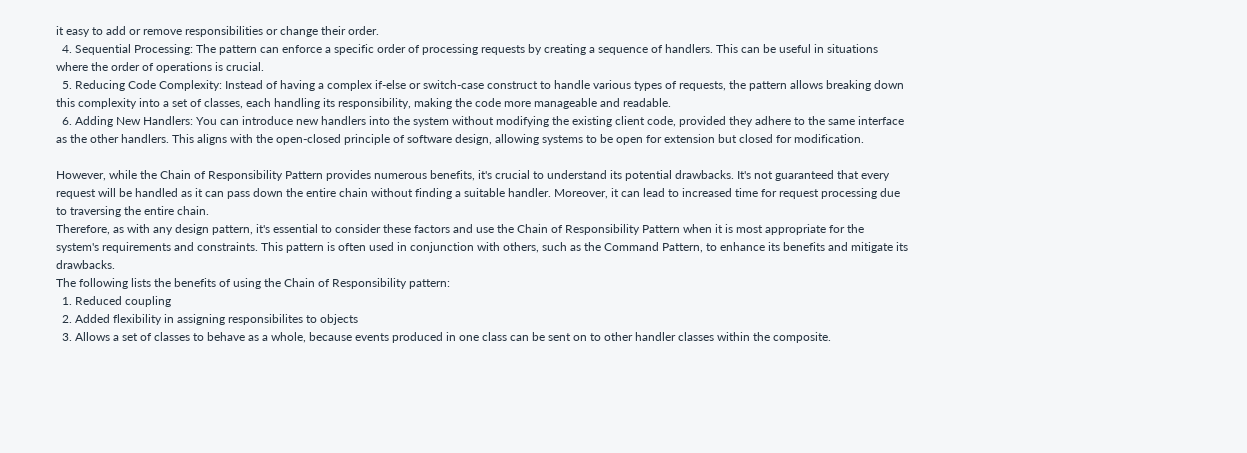it easy to add or remove responsibilities or change their order.
  4. Sequential Processing: The pattern can enforce a specific order of processing requests by creating a sequence of handlers. This can be useful in situations where the order of operations is crucial.
  5. Reducing Code Complexity: Instead of having a complex if-else or switch-case construct to handle various types of requests, the pattern allows breaking down this complexity into a set of classes, each handling its responsibility, making the code more manageable and readable.
  6. Adding New Handlers: You can introduce new handlers into the system without modifying the existing client code, provided they adhere to the same interface as the other handlers. This aligns with the open-closed principle of software design, allowing systems to be open for extension but closed for modification.

However, while the Chain of Responsibility Pattern provides numerous benefits, it's crucial to understand its potential drawbacks. It's not guaranteed that every request will be handled as it can pass down the entire chain without finding a suitable handler. Moreover, it can lead to increased time for request processing due to traversing the entire chain.
Therefore, as with any design pattern, it's essential to consider these factors and use the Chain of Responsibility Pattern when it is most appropriate for the system's requirements and constraints. This pattern is often used in conjunction with others, such as the Command Pattern, to enhance its benefits and mitigate its drawbacks.
The following lists the benefits of using the Chain of Responsibility pattern:
  1. Reduced coupling
  2. Added flexibility in assigning responsibilites to objects
  3. Allows a set of classes to behave as a whole, because events produced in one class can be sent on to other handler classes within the composite.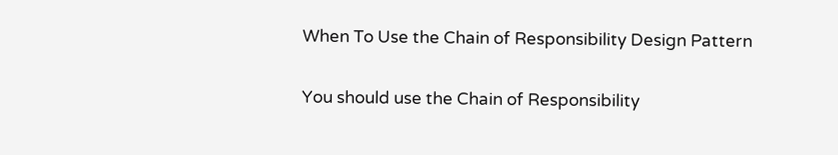When To Use the Chain of Responsibility Design Pattern

You should use the Chain of Responsibility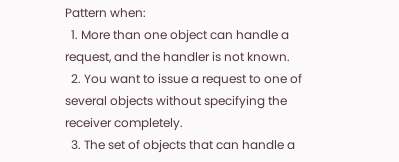Pattern when:
  1. More than one object can handle a request, and the handler is not known.
  2. You want to issue a request to one of several objects without specifying the receiver completely.
  3. The set of objects that can handle a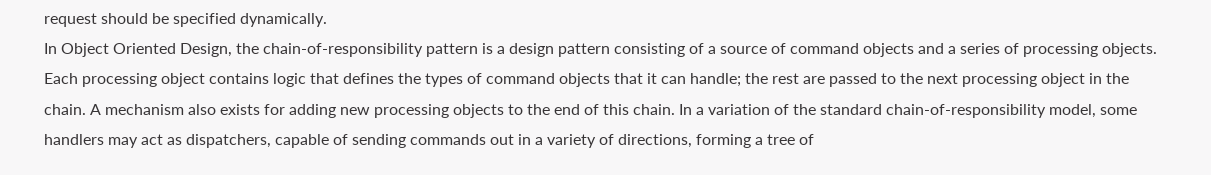request should be specified dynamically.
In Object Oriented Design, the chain-of-responsibility pattern is a design pattern consisting of a source of command objects and a series of processing objects. Each processing object contains logic that defines the types of command objects that it can handle; the rest are passed to the next processing object in the chain. A mechanism also exists for adding new processing objects to the end of this chain. In a variation of the standard chain-of-responsibility model, some handlers may act as dispatchers, capable of sending commands out in a variety of directions, forming a tree of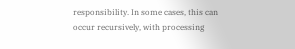responsibility. In some cases, this can occur recursively, with processing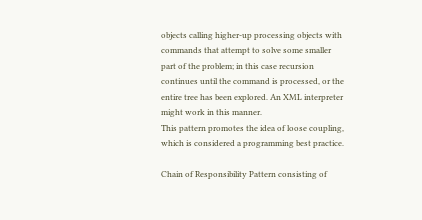objects calling higher-up processing objects with commands that attempt to solve some smaller part of the problem; in this case recursion continues until the command is processed, or the entire tree has been explored. An XML interpreter might work in this manner.
This pattern promotes the idea of loose coupling, which is considered a programming best practice.

Chain of Responsibility Pattern consisting of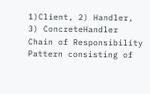1)Client, 2) Handler, 3) ConcreteHandler
Chain of Responsibility Pattern consisting of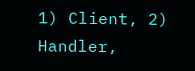1) Client, 2) Handler,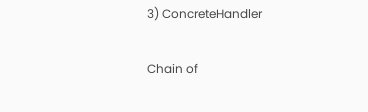3) ConcreteHandler

Chain of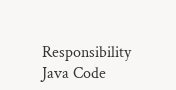Responsibility Java Code